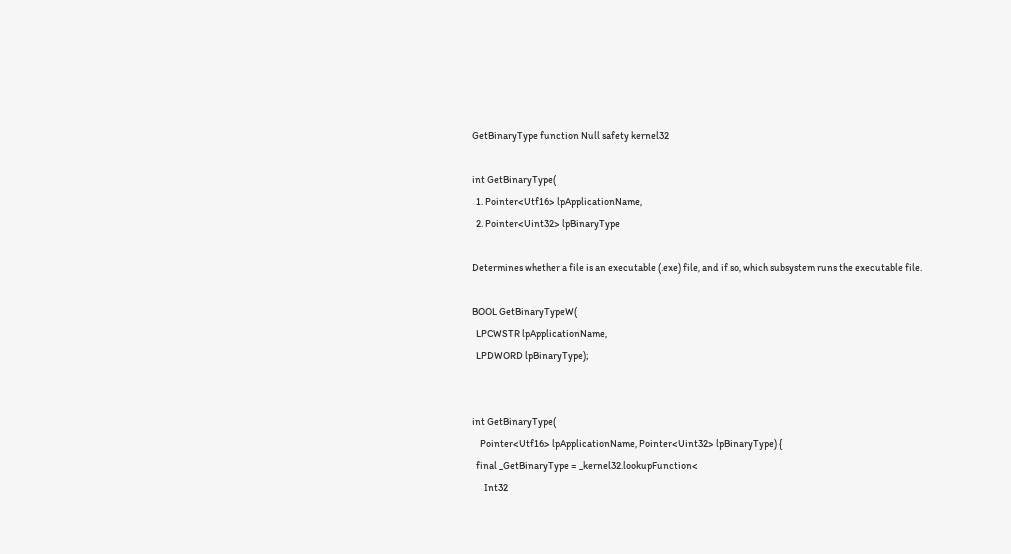GetBinaryType function Null safety kernel32

int GetBinaryType(
  1. Pointer<Utf16> lpApplicationName,
  2. Pointer<Uint32> lpBinaryType

Determines whether a file is an executable (.exe) file, and if so, which subsystem runs the executable file.

BOOL GetBinaryTypeW(
  LPCWSTR lpApplicationName,
  LPDWORD lpBinaryType);


int GetBinaryType(
    Pointer<Utf16> lpApplicationName, Pointer<Uint32> lpBinaryType) {
  final _GetBinaryType = _kernel32.lookupFunction<
      Int32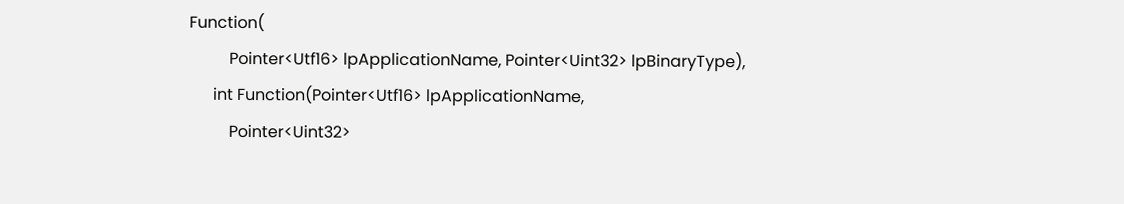Function(
          Pointer<Utf16> lpApplicationName, Pointer<Uint32> lpBinaryType),
      int Function(Pointer<Utf16> lpApplicationName,
          Pointer<Uint32>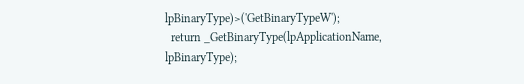lpBinaryType)>('GetBinaryTypeW');
  return _GetBinaryType(lpApplicationName, lpBinaryType);